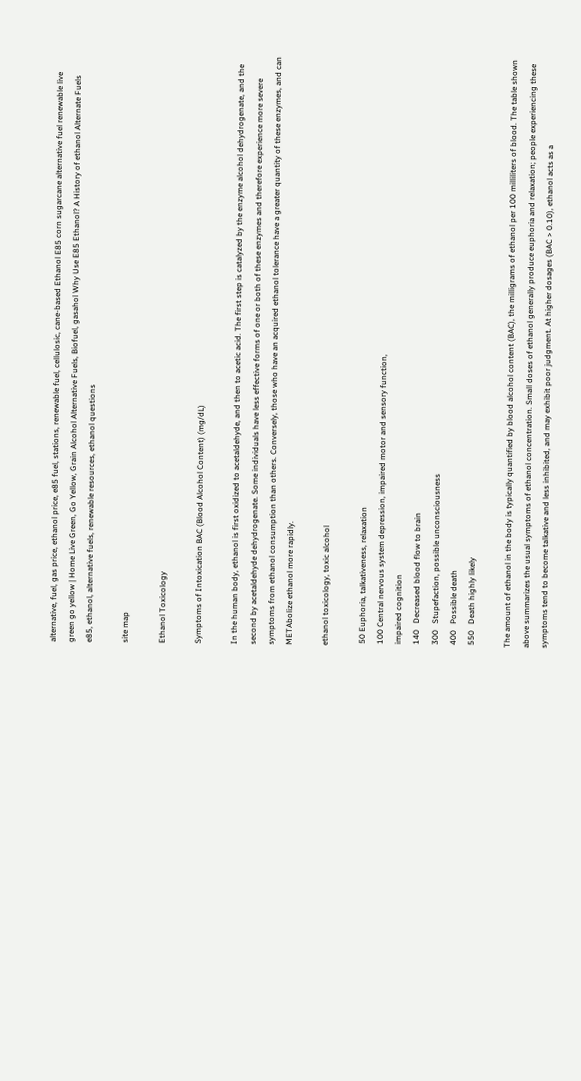alternative, fuel, gas price, ethanol price, e85 fuel, stations, renewable fuel, cellulosic, cane-based Ethanol E85 corn sugarcane alternative fuel renewable live green go yellow | Home Live Green, Go Yellow, Grain Alcohol Alternative Fuels, Biofuel, gasahol Why Use E85 Ethanol? A History of ethanol Alternate Fuels
e85, ethanol, alternative fuels, renewable resources, ethanol questions

site map

Ethanol Toxicology

Symptoms of Intoxication BAC (Blood Alcohol Content) (mg/dL)

In the human body, ethanol is first oxidized to acetaldehyde, and then to acetic acid. The first step is catalyzed by the enzyme alcohol dehydrogenate, and the second by acetaldehyde dehydrogenate. Some individuals have less effective forms of one or both of these enzymes and therefore experience more severe symptoms from ethanol consumption than others. Conversely, those who have an acquired ethanol tolerance have a greater quantity of these enzymes, and can METAbolize ethanol more rapidly.

ethanol toxicology, toxic alcohol

 50 Euphoria, talkativeness, relaxation
 100 Central nervous system depression, impaired motor and sensory function,
 impaired cognition
 140   Decreased blood flow to brain
 300   Stupefaction, possible unconsciousness
 400   Possible death
 550   Death highly likely

The amount of ethanol in the body is typically quantified by blood alcohol content (BAC), the milligrams of ethanol per 100 milliliters of blood. The table shown above summarizes the usual symptoms of ethanol concentration. Small doses of ethanol generally produce euphoria and relaxation; people experiencing these symptoms tend to become talkative and less inhibited, and may exhibit poor judgment. At higher dosages (BAC > 0.10), ethanol acts as a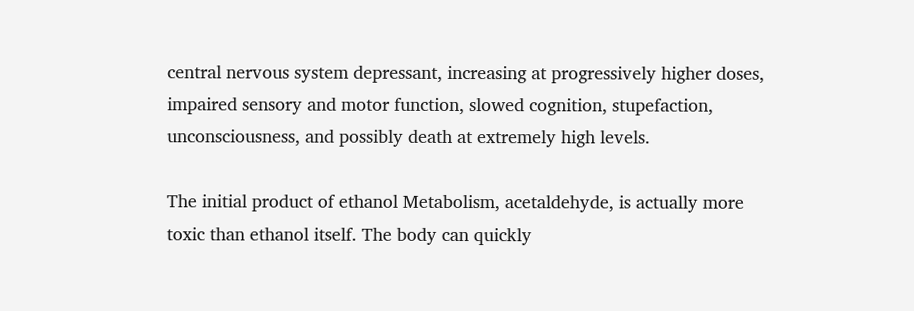central nervous system depressant, increasing at progressively higher doses, impaired sensory and motor function, slowed cognition, stupefaction, unconsciousness, and possibly death at extremely high levels.

The initial product of ethanol Metabolism, acetaldehyde, is actually more toxic than ethanol itself. The body can quickly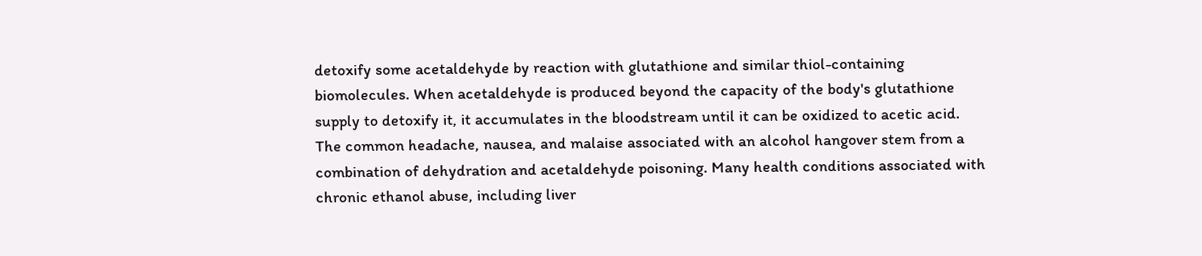detoxify some acetaldehyde by reaction with glutathione and similar thiol-containing biomolecules. When acetaldehyde is produced beyond the capacity of the body's glutathione supply to detoxify it, it accumulates in the bloodstream until it can be oxidized to acetic acid. The common headache, nausea, and malaise associated with an alcohol hangover stem from a combination of dehydration and acetaldehyde poisoning. Many health conditions associated with chronic ethanol abuse, including liver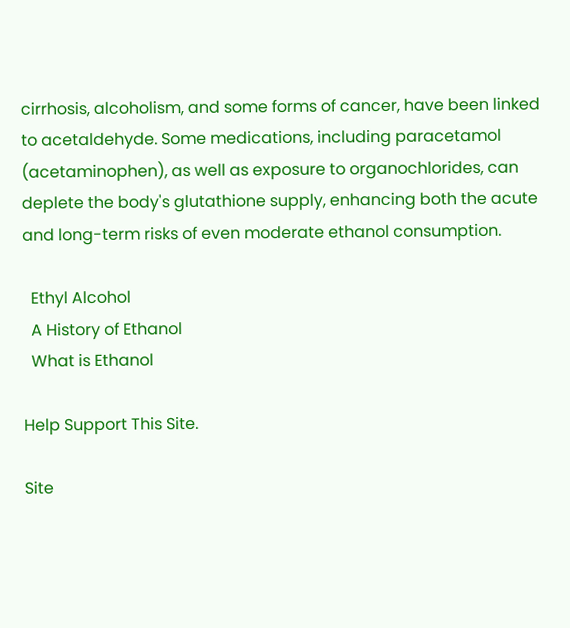cirrhosis, alcoholism, and some forms of cancer, have been linked to acetaldehyde. Some medications, including paracetamol (acetaminophen), as well as exposure to organochlorides, can deplete the body's glutathione supply, enhancing both the acute and long-term risks of even moderate ethanol consumption.

  Ethyl Alcohol
  A History of Ethanol
  What is Ethanol

Help Support This Site.

Site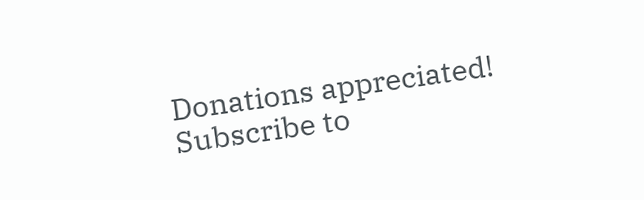Donations appreciated!
Subscribe to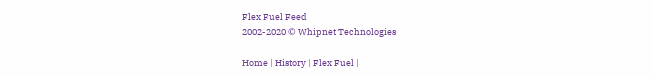Flex Fuel Feed
2002-2020 © Whipnet Technologies

Home | History | Flex Fuel |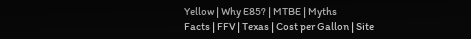Yellow | Why E85? | MTBE | Myths
Facts | FFV | Texas | Cost per Gallon | Site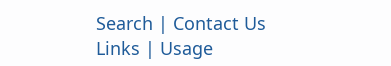Search | Contact Us
Links | Usage